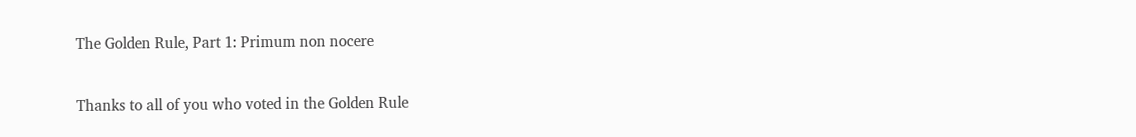The Golden Rule, Part 1: Primum non nocere

Thanks to all of you who voted in the Golden Rule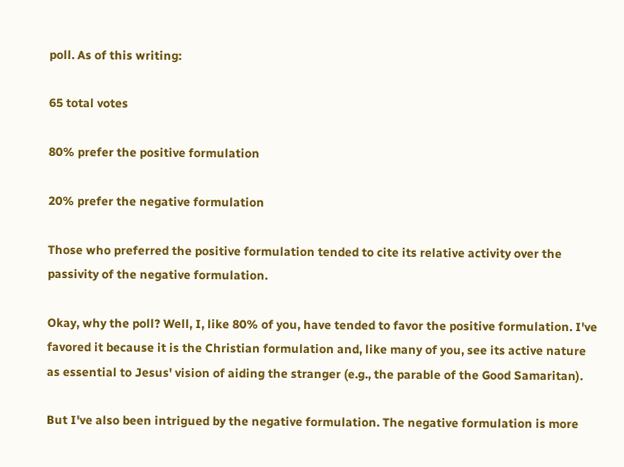poll. As of this writing:

65 total votes

80% prefer the positive formulation

20% prefer the negative formulation

Those who preferred the positive formulation tended to cite its relative activity over the passivity of the negative formulation.

Okay, why the poll? Well, I, like 80% of you, have tended to favor the positive formulation. I've favored it because it is the Christian formulation and, like many of you, see its active nature as essential to Jesus' vision of aiding the stranger (e.g., the parable of the Good Samaritan).

But I've also been intrigued by the negative formulation. The negative formulation is more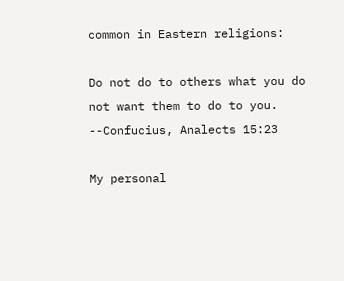common in Eastern religions:

Do not do to others what you do not want them to do to you.
--Confucius, Analects 15:23

My personal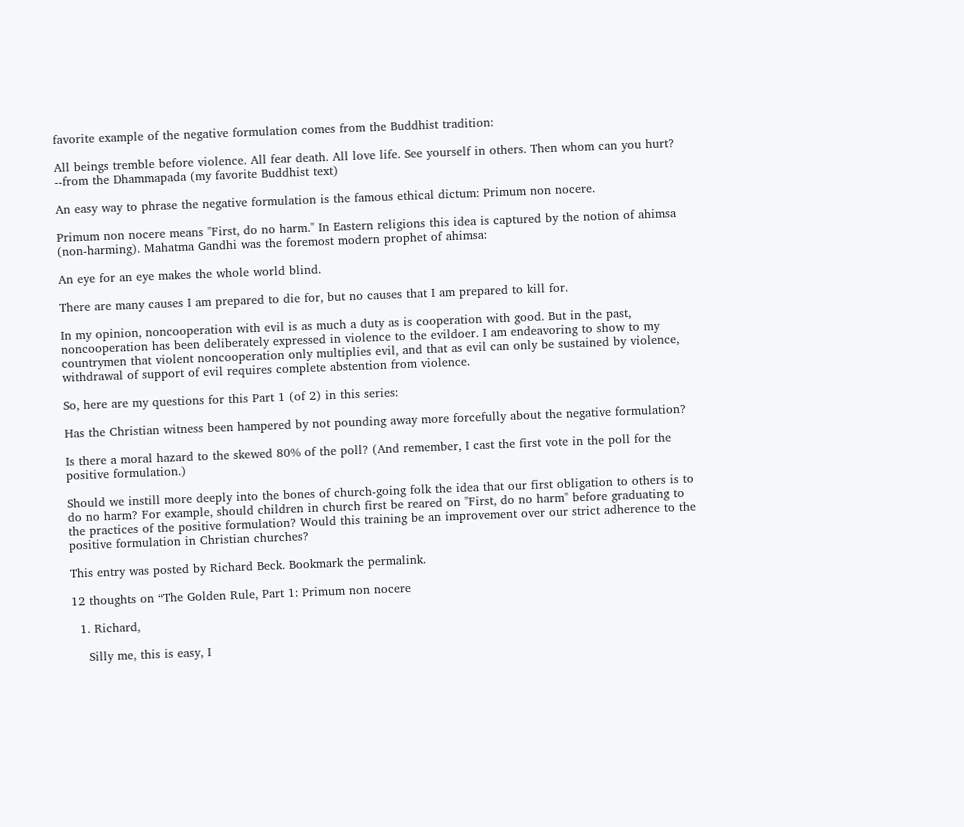favorite example of the negative formulation comes from the Buddhist tradition:

All beings tremble before violence. All fear death. All love life. See yourself in others. Then whom can you hurt?
--from the Dhammapada (my favorite Buddhist text)

An easy way to phrase the negative formulation is the famous ethical dictum: Primum non nocere.

Primum non nocere means "First, do no harm." In Eastern religions this idea is captured by the notion of ahimsa (non-harming). Mahatma Gandhi was the foremost modern prophet of ahimsa:

An eye for an eye makes the whole world blind.

There are many causes I am prepared to die for, but no causes that I am prepared to kill for.

In my opinion, noncooperation with evil is as much a duty as is cooperation with good. But in the past, noncooperation has been deliberately expressed in violence to the evildoer. I am endeavoring to show to my countrymen that violent noncooperation only multiplies evil, and that as evil can only be sustained by violence, withdrawal of support of evil requires complete abstention from violence.

So, here are my questions for this Part 1 (of 2) in this series:

Has the Christian witness been hampered by not pounding away more forcefully about the negative formulation?

Is there a moral hazard to the skewed 80% of the poll? (And remember, I cast the first vote in the poll for the positive formulation.)

Should we instill more deeply into the bones of church-going folk the idea that our first obligation to others is to do no harm? For example, should children in church first be reared on "First, do no harm" before graduating to the practices of the positive formulation? Would this training be an improvement over our strict adherence to the positive formulation in Christian churches?

This entry was posted by Richard Beck. Bookmark the permalink.

12 thoughts on “The Golden Rule, Part 1: Primum non nocere

  1. Richard,

    Silly me, this is easy, I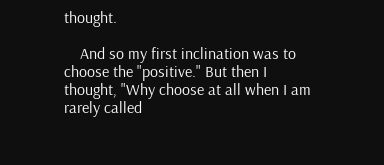thought.

    And so my first inclination was to choose the "positive." But then I thought, "Why choose at all when I am rarely called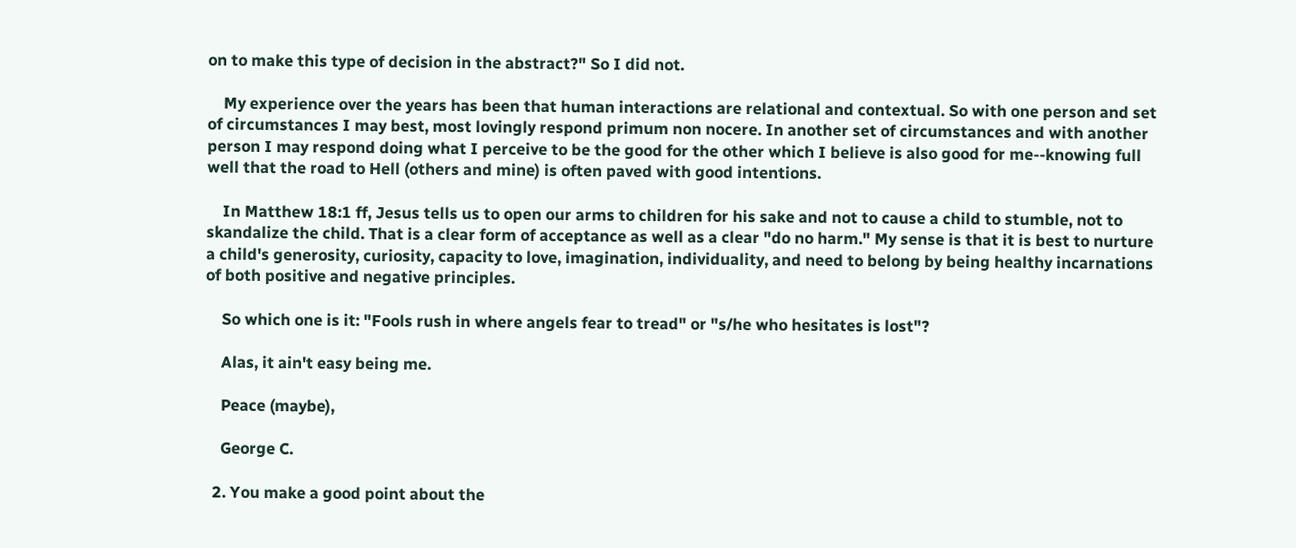on to make this type of decision in the abstract?" So I did not.

    My experience over the years has been that human interactions are relational and contextual. So with one person and set of circumstances I may best, most lovingly respond primum non nocere. In another set of circumstances and with another person I may respond doing what I perceive to be the good for the other which I believe is also good for me--knowing full well that the road to Hell (others and mine) is often paved with good intentions.

    In Matthew 18:1 ff, Jesus tells us to open our arms to children for his sake and not to cause a child to stumble, not to skandalize the child. That is a clear form of acceptance as well as a clear "do no harm." My sense is that it is best to nurture a child's generosity, curiosity, capacity to love, imagination, individuality, and need to belong by being healthy incarnations of both positive and negative principles.

    So which one is it: "Fools rush in where angels fear to tread" or "s/he who hesitates is lost"?

    Alas, it ain't easy being me.

    Peace (maybe),

    George C.

  2. You make a good point about the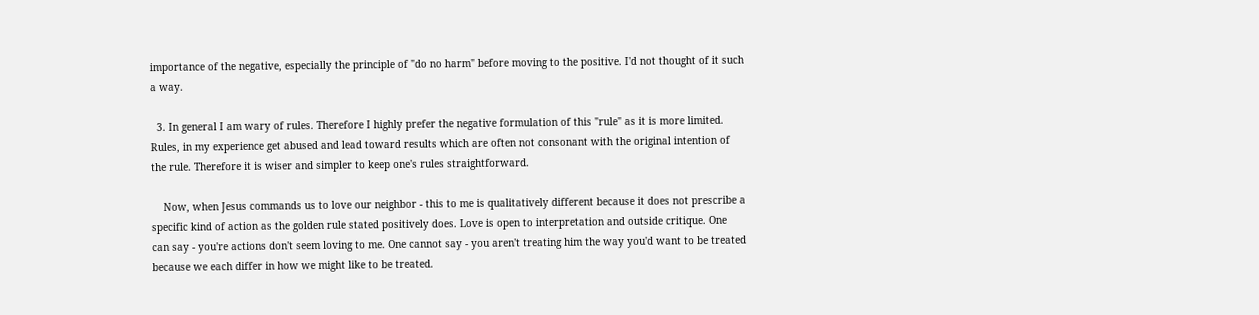importance of the negative, especially the principle of "do no harm" before moving to the positive. I'd not thought of it such a way.

  3. In general I am wary of rules. Therefore I highly prefer the negative formulation of this "rule" as it is more limited. Rules, in my experience get abused and lead toward results which are often not consonant with the original intention of the rule. Therefore it is wiser and simpler to keep one's rules straightforward.

    Now, when Jesus commands us to love our neighbor - this to me is qualitatively different because it does not prescribe a specific kind of action as the golden rule stated positively does. Love is open to interpretation and outside critique. One can say - you're actions don't seem loving to me. One cannot say - you aren't treating him the way you'd want to be treated because we each differ in how we might like to be treated.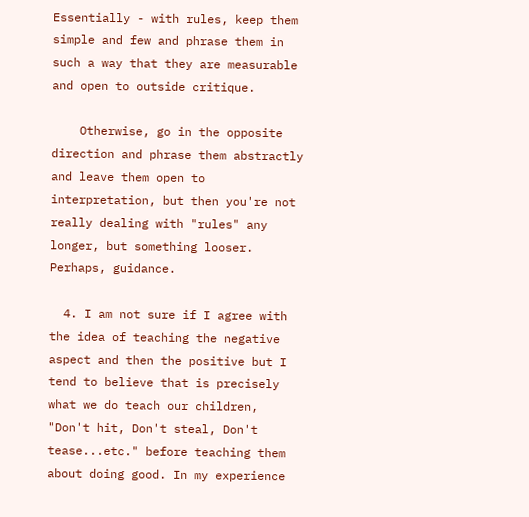Essentially - with rules, keep them simple and few and phrase them in such a way that they are measurable and open to outside critique.

    Otherwise, go in the opposite direction and phrase them abstractly and leave them open to interpretation, but then you're not really dealing with "rules" any longer, but something looser. Perhaps, guidance.

  4. I am not sure if I agree with the idea of teaching the negative aspect and then the positive but I tend to believe that is precisely what we do teach our children, "Don't hit, Don't steal, Don't tease...etc." before teaching them about doing good. In my experience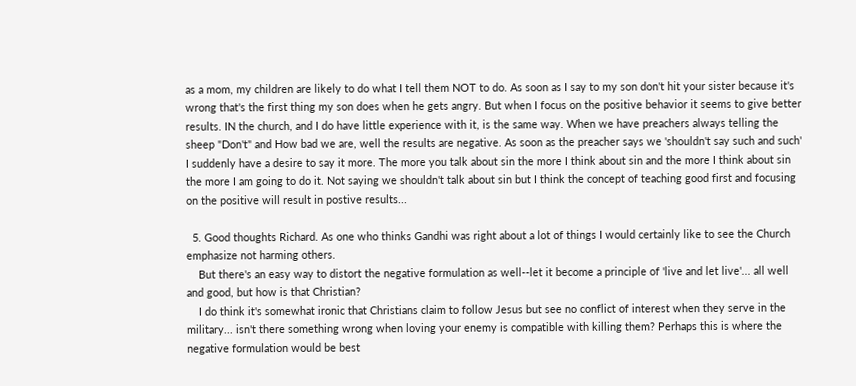as a mom, my children are likely to do what I tell them NOT to do. As soon as I say to my son don't hit your sister because it's wrong that's the first thing my son does when he gets angry. But when I focus on the positive behavior it seems to give better results. IN the church, and I do have little experience with it, is the same way. When we have preachers always telling the sheep "Don't" and How bad we are, well the results are negative. As soon as the preacher says we 'shouldn't say such and such' I suddenly have a desire to say it more. The more you talk about sin the more I think about sin and the more I think about sin the more I am going to do it. Not saying we shouldn't talk about sin but I think the concept of teaching good first and focusing on the positive will result in postive results...

  5. Good thoughts Richard. As one who thinks Gandhi was right about a lot of things I would certainly like to see the Church emphasize not harming others.
    But there's an easy way to distort the negative formulation as well--let it become a principle of 'live and let live'... all well and good, but how is that Christian?
    I do think it's somewhat ironic that Christians claim to follow Jesus but see no conflict of interest when they serve in the military... isn't there something wrong when loving your enemy is compatible with killing them? Perhaps this is where the negative formulation would be best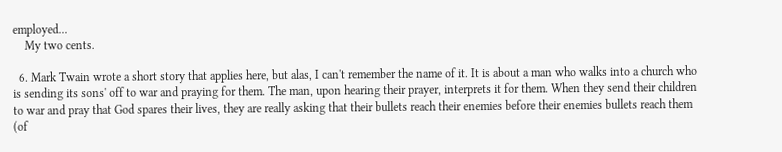employed...
    My two cents.

  6. Mark Twain wrote a short story that applies here, but alas, I can't remember the name of it. It is about a man who walks into a church who is sending its sons' off to war and praying for them. The man, upon hearing their prayer, interprets it for them. When they send their children to war and pray that God spares their lives, they are really asking that their bullets reach their enemies before their enemies bullets reach them (of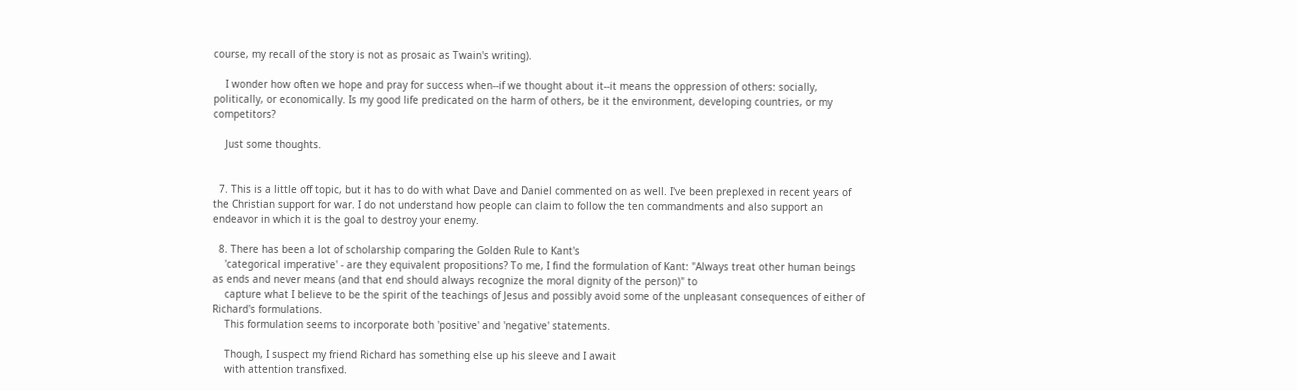course, my recall of the story is not as prosaic as Twain's writing).

    I wonder how often we hope and pray for success when--if we thought about it--it means the oppression of others: socially, politically, or economically. Is my good life predicated on the harm of others, be it the environment, developing countries, or my competitors?

    Just some thoughts.


  7. This is a little off topic, but it has to do with what Dave and Daniel commented on as well. I've been preplexed in recent years of the Christian support for war. I do not understand how people can claim to follow the ten commandments and also support an endeavor in which it is the goal to destroy your enemy.

  8. There has been a lot of scholarship comparing the Golden Rule to Kant's
    'categorical imperative' - are they equivalent propositions? To me, I find the formulation of Kant: "Always treat other human beings as ends and never means (and that end should always recognize the moral dignity of the person)" to
    capture what I believe to be the spirit of the teachings of Jesus and possibly avoid some of the unpleasant consequences of either of Richard's formulations.
    This formulation seems to incorporate both 'positive' and 'negative' statements.

    Though, I suspect my friend Richard has something else up his sleeve and I await
    with attention transfixed.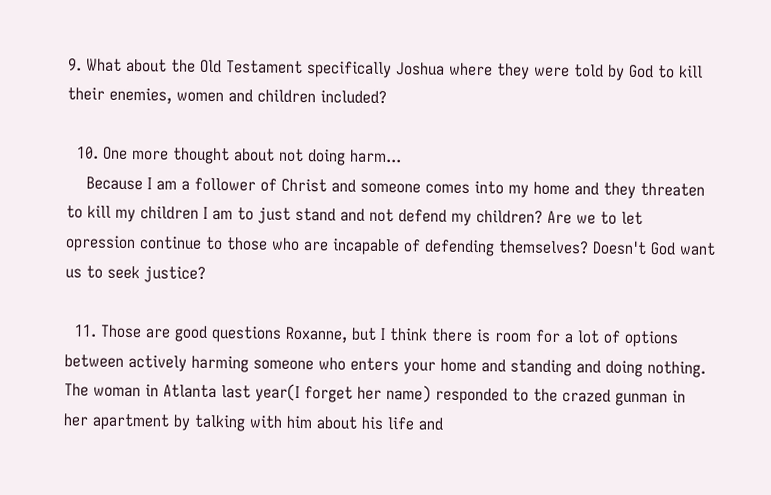9. What about the Old Testament specifically Joshua where they were told by God to kill their enemies, women and children included?

  10. One more thought about not doing harm...
    Because I am a follower of Christ and someone comes into my home and they threaten to kill my children I am to just stand and not defend my children? Are we to let opression continue to those who are incapable of defending themselves? Doesn't God want us to seek justice?

  11. Those are good questions Roxanne, but I think there is room for a lot of options between actively harming someone who enters your home and standing and doing nothing. The woman in Atlanta last year(I forget her name) responded to the crazed gunman in her apartment by talking with him about his life and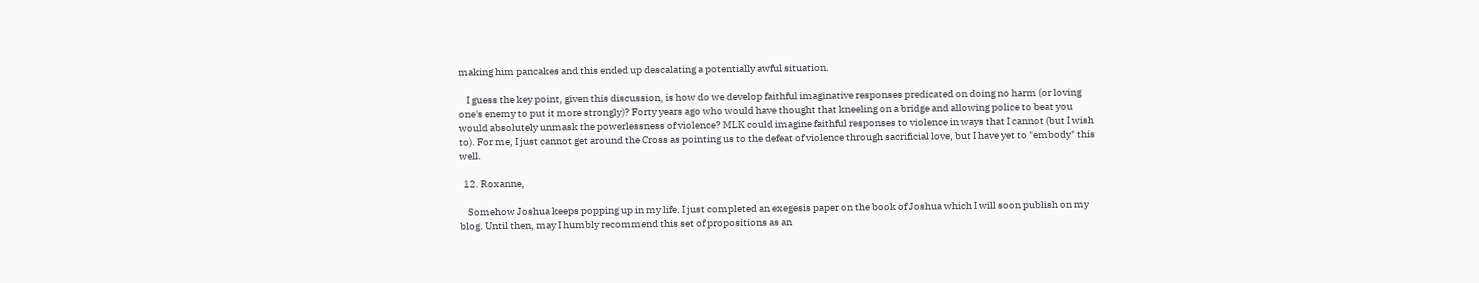making him pancakes and this ended up descalating a potentially awful situation.

    I guess the key point, given this discussion, is how do we develop faithful imaginative responses predicated on doing no harm (or loving one's enemy to put it more strongly)? Forty years ago who would have thought that kneeling on a bridge and allowing police to beat you would absolutely unmask the powerlessness of violence? MLK could imagine faithful responses to violence in ways that I cannot (but I wish to). For me, I just cannot get around the Cross as pointing us to the defeat of violence through sacrificial love, but I have yet to "embody" this well.

  12. Roxanne,

    Somehow Joshua keeps popping up in my life. I just completed an exegesis paper on the book of Joshua which I will soon publish on my blog. Until then, may I humbly recommend this set of propositions as an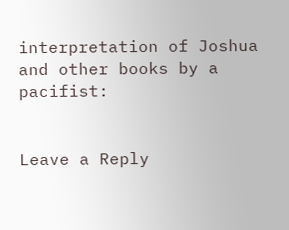interpretation of Joshua and other books by a pacifist:


Leave a Reply